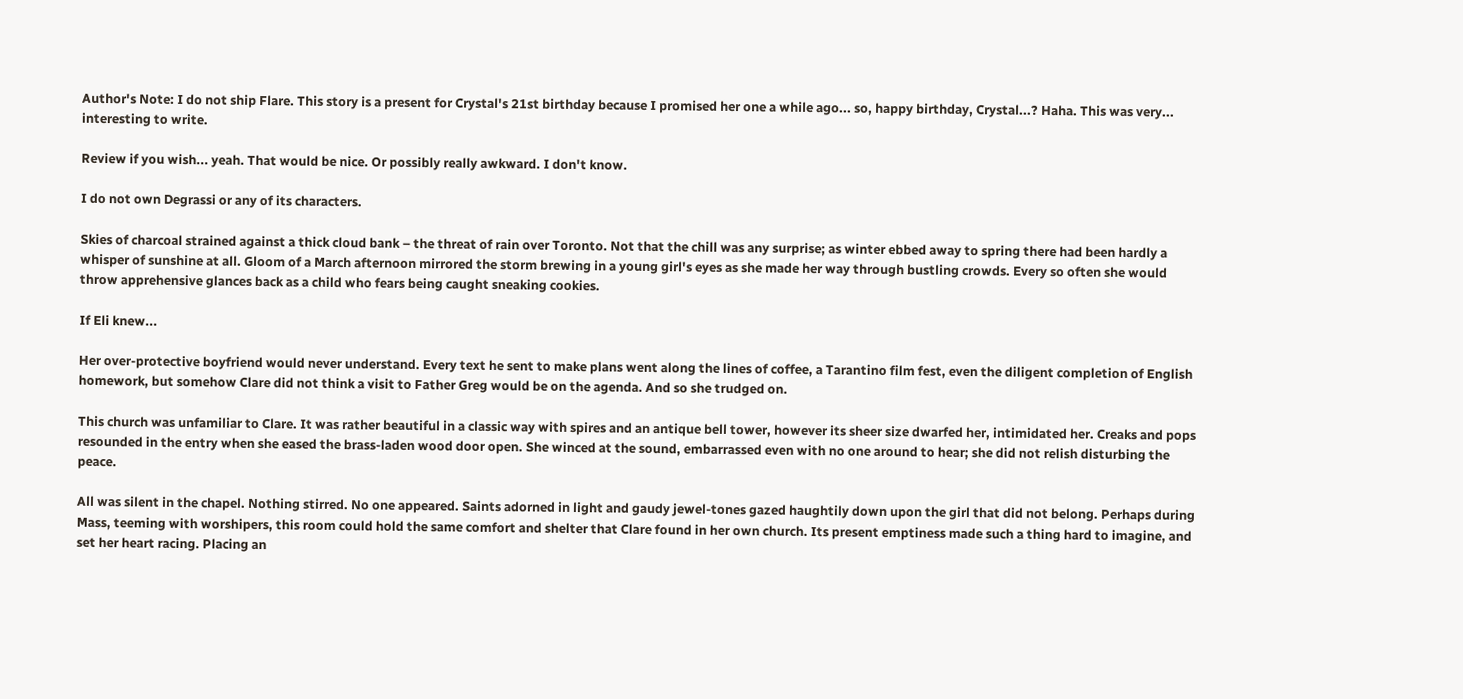Author's Note: I do not ship Flare. This story is a present for Crystal's 21st birthday because I promised her one a while ago... so, happy birthday, Crystal...? Haha. This was very... interesting to write.

Review if you wish... yeah. That would be nice. Or possibly really awkward. I don't know.

I do not own Degrassi or any of its characters.

Skies of charcoal strained against a thick cloud bank – the threat of rain over Toronto. Not that the chill was any surprise; as winter ebbed away to spring there had been hardly a whisper of sunshine at all. Gloom of a March afternoon mirrored the storm brewing in a young girl's eyes as she made her way through bustling crowds. Every so often she would throw apprehensive glances back as a child who fears being caught sneaking cookies.

If Eli knew...

Her over-protective boyfriend would never understand. Every text he sent to make plans went along the lines of coffee, a Tarantino film fest, even the diligent completion of English homework, but somehow Clare did not think a visit to Father Greg would be on the agenda. And so she trudged on.

This church was unfamiliar to Clare. It was rather beautiful in a classic way with spires and an antique bell tower, however its sheer size dwarfed her, intimidated her. Creaks and pops resounded in the entry when she eased the brass-laden wood door open. She winced at the sound, embarrassed even with no one around to hear; she did not relish disturbing the peace.

All was silent in the chapel. Nothing stirred. No one appeared. Saints adorned in light and gaudy jewel-tones gazed haughtily down upon the girl that did not belong. Perhaps during Mass, teeming with worshipers, this room could hold the same comfort and shelter that Clare found in her own church. Its present emptiness made such a thing hard to imagine, and set her heart racing. Placing an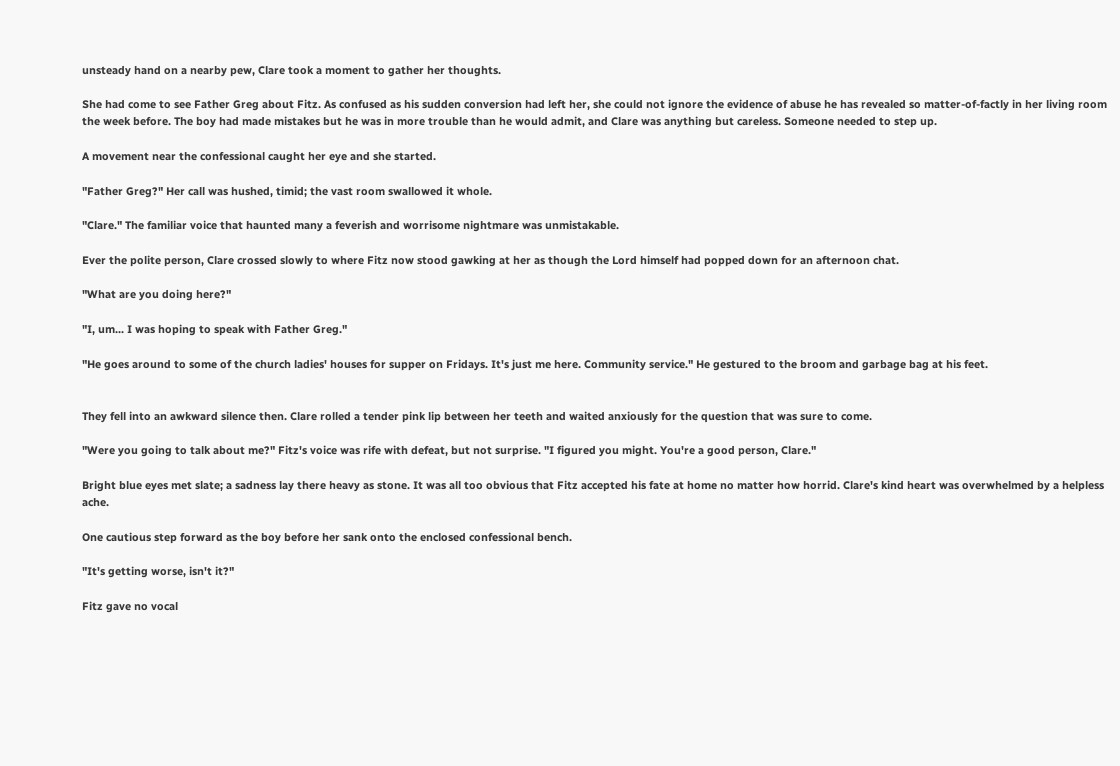unsteady hand on a nearby pew, Clare took a moment to gather her thoughts.

She had come to see Father Greg about Fitz. As confused as his sudden conversion had left her, she could not ignore the evidence of abuse he has revealed so matter-of-factly in her living room the week before. The boy had made mistakes but he was in more trouble than he would admit, and Clare was anything but careless. Someone needed to step up.

A movement near the confessional caught her eye and she started.

"Father Greg?" Her call was hushed, timid; the vast room swallowed it whole.

"Clare." The familiar voice that haunted many a feverish and worrisome nightmare was unmistakable.

Ever the polite person, Clare crossed slowly to where Fitz now stood gawking at her as though the Lord himself had popped down for an afternoon chat.

"What are you doing here?"

"I, um... I was hoping to speak with Father Greg."

"He goes around to some of the church ladies' houses for supper on Fridays. It's just me here. Community service." He gestured to the broom and garbage bag at his feet.


They fell into an awkward silence then. Clare rolled a tender pink lip between her teeth and waited anxiously for the question that was sure to come.

"Were you going to talk about me?" Fitz's voice was rife with defeat, but not surprise. "I figured you might. You're a good person, Clare."

Bright blue eyes met slate; a sadness lay there heavy as stone. It was all too obvious that Fitz accepted his fate at home no matter how horrid. Clare's kind heart was overwhelmed by a helpless ache.

One cautious step forward as the boy before her sank onto the enclosed confessional bench.

"It's getting worse, isn't it?"

Fitz gave no vocal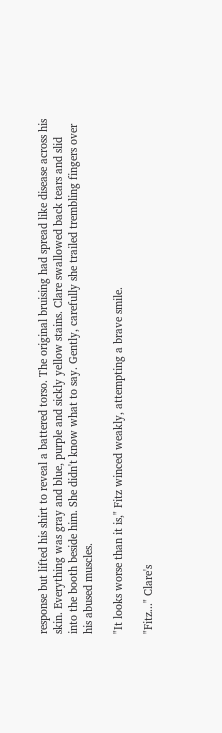response but lifted his shirt to reveal a battered torso. The original bruising had spread like disease across his skin. Everything was gray and blue, purple and sickly yellow stains. Clare swallowed back tears and slid into the booth beside him. She didn't know what to say. Gently, carefully she trailed trembling fingers over his abused muscles.

"It looks worse than it is," Fitz winced weakly, attempting a brave smile.

"Fitz..." Clare's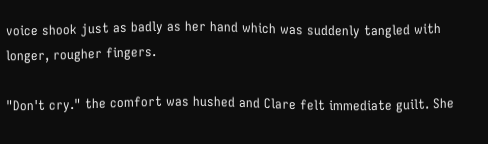voice shook just as badly as her hand which was suddenly tangled with longer, rougher fingers.

"Don't cry." the comfort was hushed and Clare felt immediate guilt. She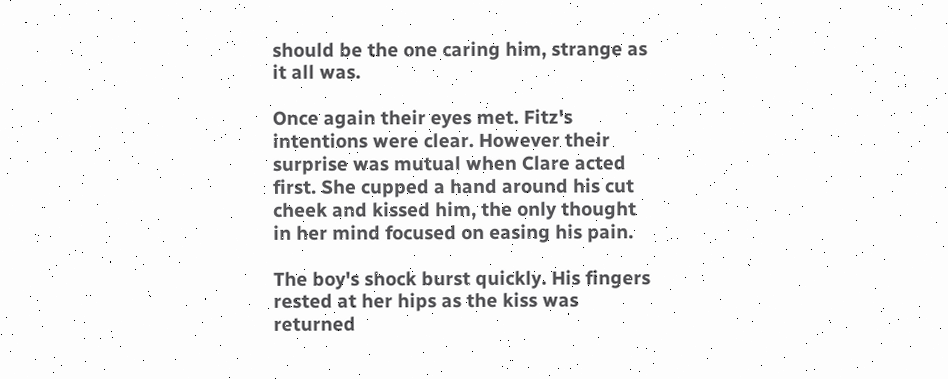should be the one caring him, strange as it all was.

Once again their eyes met. Fitz's intentions were clear. However their surprise was mutual when Clare acted first. She cupped a hand around his cut cheek and kissed him, the only thought in her mind focused on easing his pain.

The boy's shock burst quickly. His fingers rested at her hips as the kiss was returned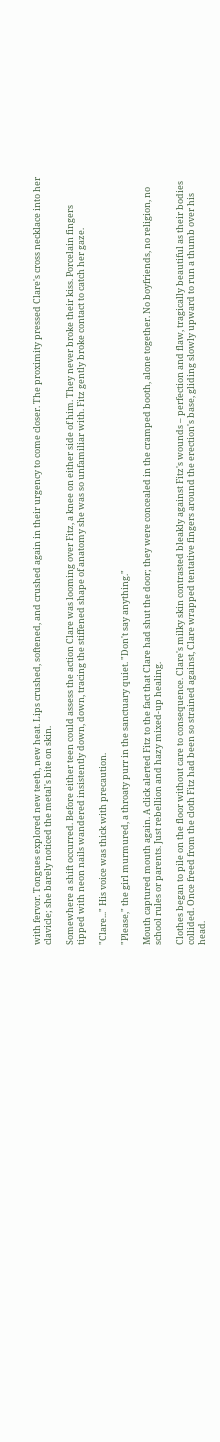with fervor. Tongues explored new teeth, new heat. Lips crushed, softened, and crushed again in their urgency to come closer. The proximity pressed Clare's cross necklace into her clavicle; she barely noticed the metal's bite on skin.

Somewhere a shift occurred. Before either teen could assess the action Clare was looming over Fitz, a knee on either side of him. They never broke their kiss. Porcelain fingers tipped with neon nails wandered insistently down, down, tracing the stiffened shape of anatomy she was so unfamiliar with. Fitz gently broke contact to catch her gaze.

"Clare..." His voice was thick with precaution.

"Please," the girl murmured, a throaty purr in the sanctuary quiet. "Don't say anything."

Mouth captured mouth again. A click alerted Fitz to the fact that Clare had shut the door; they were concealed in the cramped booth, alone together. No boyfriends, no religion, no school rules or parents. Just rebellion and hazy mixed-up healing.

Clothes began to pile on the floor without care to consequence. Clare's milky skin contrasted bleakly against Fitz's wounds – perfection and flaw, tragically beautiful as their bodies collided. Once freed from the cloth Fitz had been so strained against, Clare wrapped tentative fingers around the erection's base, gliding slowly upward to run a thumb over his head.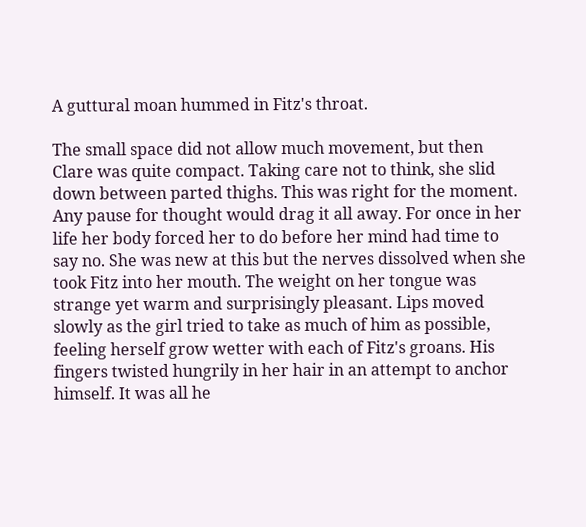A guttural moan hummed in Fitz's throat.

The small space did not allow much movement, but then Clare was quite compact. Taking care not to think, she slid down between parted thighs. This was right for the moment. Any pause for thought would drag it all away. For once in her life her body forced her to do before her mind had time to say no. She was new at this but the nerves dissolved when she took Fitz into her mouth. The weight on her tongue was strange yet warm and surprisingly pleasant. Lips moved slowly as the girl tried to take as much of him as possible, feeling herself grow wetter with each of Fitz's groans. His fingers twisted hungrily in her hair in an attempt to anchor himself. It was all he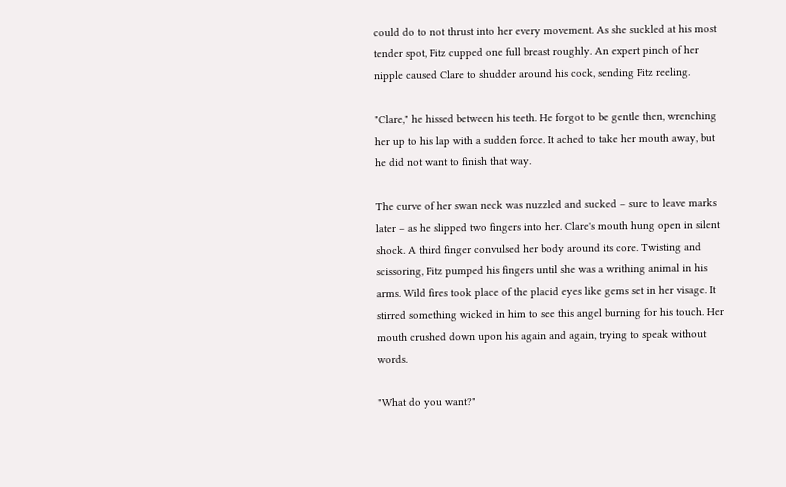could do to not thrust into her every movement. As she suckled at his most tender spot, Fitz cupped one full breast roughly. An expert pinch of her nipple caused Clare to shudder around his cock, sending Fitz reeling.

"Clare," he hissed between his teeth. He forgot to be gentle then, wrenching her up to his lap with a sudden force. It ached to take her mouth away, but he did not want to finish that way.

The curve of her swan neck was nuzzled and sucked – sure to leave marks later – as he slipped two fingers into her. Clare's mouth hung open in silent shock. A third finger convulsed her body around its core. Twisting and scissoring, Fitz pumped his fingers until she was a writhing animal in his arms. Wild fires took place of the placid eyes like gems set in her visage. It stirred something wicked in him to see this angel burning for his touch. Her mouth crushed down upon his again and again, trying to speak without words.

"What do you want?"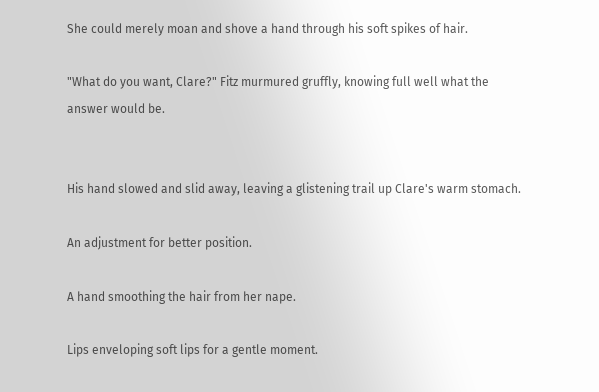She could merely moan and shove a hand through his soft spikes of hair.

"What do you want, Clare?" Fitz murmured gruffly, knowing full well what the answer would be.


His hand slowed and slid away, leaving a glistening trail up Clare's warm stomach.

An adjustment for better position.

A hand smoothing the hair from her nape.

Lips enveloping soft lips for a gentle moment.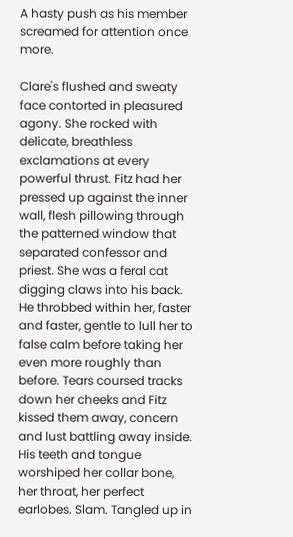A hasty push as his member screamed for attention once more.

Clare's flushed and sweaty face contorted in pleasured agony. She rocked with delicate, breathless exclamations at every powerful thrust. Fitz had her pressed up against the inner wall, flesh pillowing through the patterned window that separated confessor and priest. She was a feral cat digging claws into his back. He throbbed within her, faster and faster, gentle to lull her to false calm before taking her even more roughly than before. Tears coursed tracks down her cheeks and Fitz kissed them away, concern and lust battling away inside. His teeth and tongue worshiped her collar bone, her throat, her perfect earlobes. Slam. Tangled up in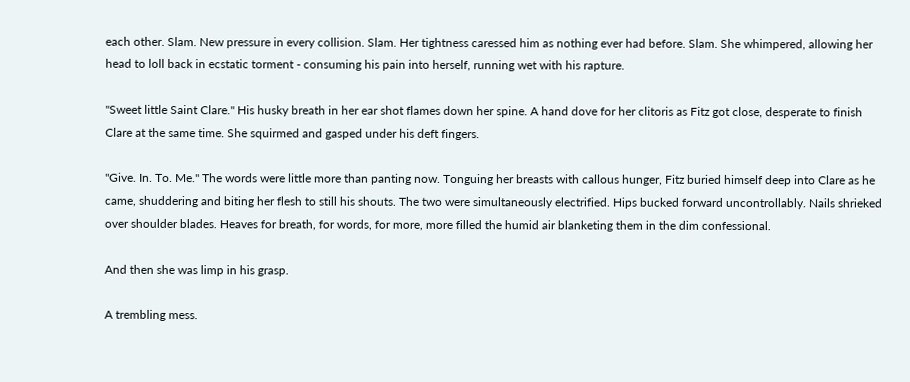each other. Slam. New pressure in every collision. Slam. Her tightness caressed him as nothing ever had before. Slam. She whimpered, allowing her head to loll back in ecstatic torment - consuming his pain into herself, running wet with his rapture.

"Sweet little Saint Clare." His husky breath in her ear shot flames down her spine. A hand dove for her clitoris as Fitz got close, desperate to finish Clare at the same time. She squirmed and gasped under his deft fingers.

"Give. In. To. Me." The words were little more than panting now. Tonguing her breasts with callous hunger, Fitz buried himself deep into Clare as he came, shuddering and biting her flesh to still his shouts. The two were simultaneously electrified. Hips bucked forward uncontrollably. Nails shrieked over shoulder blades. Heaves for breath, for words, for more, more filled the humid air blanketing them in the dim confessional.

And then she was limp in his grasp.

A trembling mess.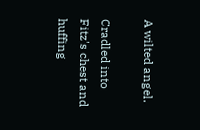A wilted angel.

Cradled into Fitz's chest and huffing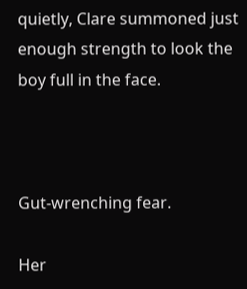quietly, Clare summoned just enough strength to look the boy full in the face.



Gut-wrenching fear.

Her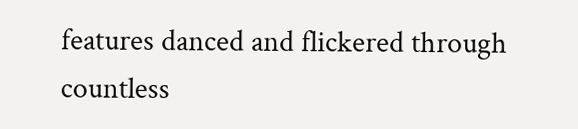features danced and flickered through countless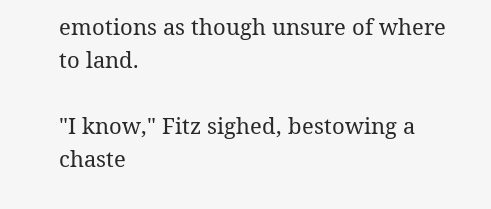emotions as though unsure of where to land.

"I know," Fitz sighed, bestowing a chaste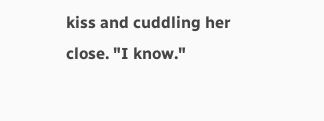kiss and cuddling her close. "I know."